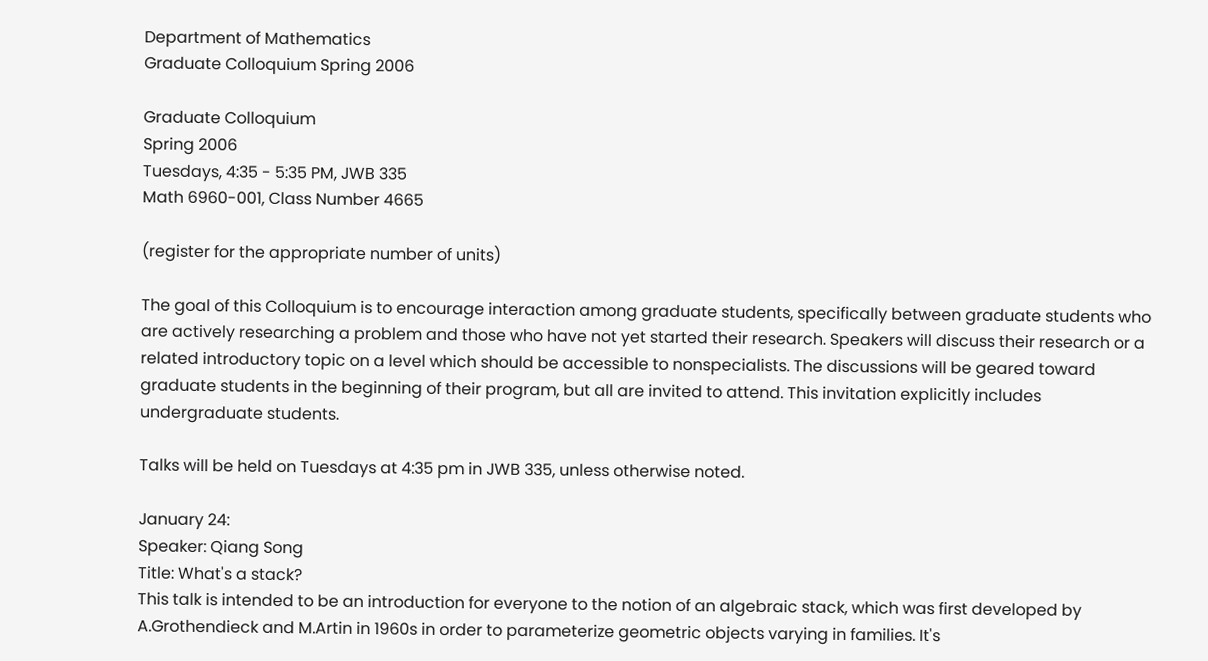Department of Mathematics
Graduate Colloquium Spring 2006

Graduate Colloquium
Spring 2006
Tuesdays, 4:35 - 5:35 PM, JWB 335
Math 6960-001, Class Number 4665

(register for the appropriate number of units)

The goal of this Colloquium is to encourage interaction among graduate students, specifically between graduate students who are actively researching a problem and those who have not yet started their research. Speakers will discuss their research or a related introductory topic on a level which should be accessible to nonspecialists. The discussions will be geared toward graduate students in the beginning of their program, but all are invited to attend. This invitation explicitly includes undergraduate students.

Talks will be held on Tuesdays at 4:35 pm in JWB 335, unless otherwise noted.

January 24:
Speaker: Qiang Song
Title: What's a stack?
This talk is intended to be an introduction for everyone to the notion of an algebraic stack, which was first developed by A.Grothendieck and M.Artin in 1960s in order to parameterize geometric objects varying in families. It's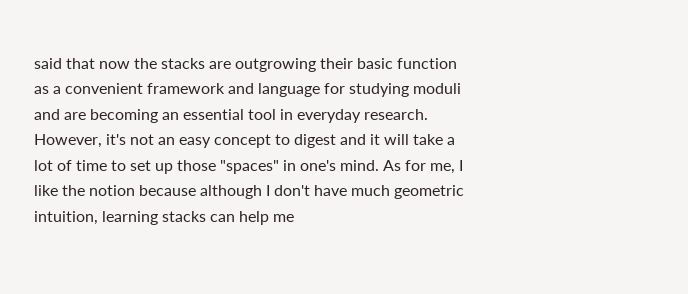said that now the stacks are outgrowing their basic function as a convenient framework and language for studying moduli and are becoming an essential tool in everyday research. However, it's not an easy concept to digest and it will take a lot of time to set up those "spaces" in one's mind. As for me, I like the notion because although I don't have much geometric intuition, learning stacks can help me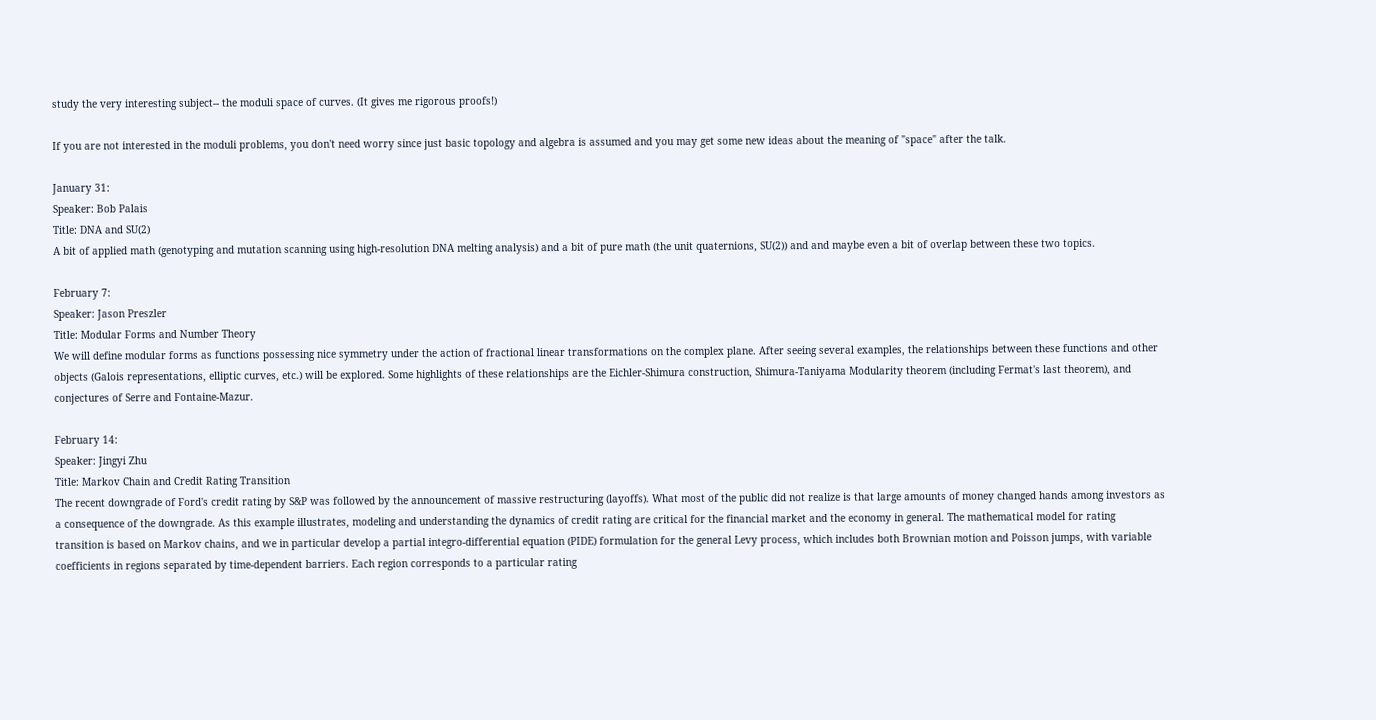study the very interesting subject-- the moduli space of curves. (It gives me rigorous proofs!)

If you are not interested in the moduli problems, you don't need worry since just basic topology and algebra is assumed and you may get some new ideas about the meaning of "space" after the talk.

January 31:
Speaker: Bob Palais
Title: DNA and SU(2)
A bit of applied math (genotyping and mutation scanning using high-resolution DNA melting analysis) and a bit of pure math (the unit quaternions, SU(2)) and and maybe even a bit of overlap between these two topics.

February 7:
Speaker: Jason Preszler
Title: Modular Forms and Number Theory
We will define modular forms as functions possessing nice symmetry under the action of fractional linear transformations on the complex plane. After seeing several examples, the relationships between these functions and other objects (Galois representations, elliptic curves, etc.) will be explored. Some highlights of these relationships are the Eichler-Shimura construction, Shimura-Taniyama Modularity theorem (including Fermat's last theorem), and conjectures of Serre and Fontaine-Mazur.

February 14:
Speaker: Jingyi Zhu
Title: Markov Chain and Credit Rating Transition
The recent downgrade of Ford's credit rating by S&P was followed by the announcement of massive restructuring (layoffs). What most of the public did not realize is that large amounts of money changed hands among investors as a consequence of the downgrade. As this example illustrates, modeling and understanding the dynamics of credit rating are critical for the financial market and the economy in general. The mathematical model for rating transition is based on Markov chains, and we in particular develop a partial integro-differential equation (PIDE) formulation for the general Levy process, which includes both Brownian motion and Poisson jumps, with variable coefficients in regions separated by time-dependent barriers. Each region corresponds to a particular rating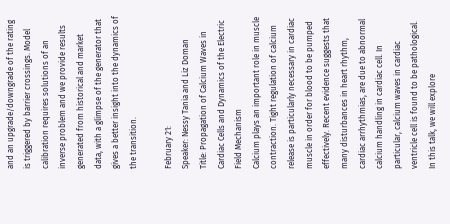and an upgrade/downgrade of the rating is triggered by barrier crossings. Model calibration requires solutions of an inverse problem and we provide results generated from historical and market data, with a glimpse of the generator that gives a better insight into the dynamics of the transition.

February 21:
Speaker: Nessy Tania and Liz Doman
Title: Propagation of Calcium Waves in Cardiac Cells and Dynamics of the Electric Field Mechanism
Calcium plays an important role in muscle contraction. Tight regulation of calcium release is particularly necessary in cardiac muscle in order for blood to be pumped effectively. Recent evidence suggests that many disturbances in heart rhythm, cardiac arrhythmias, are due to abnormal calcium handling in cardiac cell. In particular, calcium waves in cardiac ventricle cell is found to be pathological. In this talk, we will explore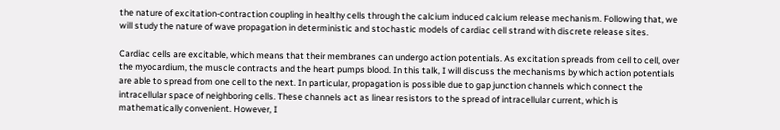the nature of excitation-contraction coupling in healthy cells through the calcium induced calcium release mechanism. Following that, we will study the nature of wave propagation in deterministic and stochastic models of cardiac cell strand with discrete release sites.

Cardiac cells are excitable, which means that their membranes can undergo action potentials. As excitation spreads from cell to cell, over the myocardium, the muscle contracts and the heart pumps blood. In this talk, I will discuss the mechanisms by which action potentials are able to spread from one cell to the next. In particular, propagation is possible due to gap junction channels which connect the intracellular space of neighboring cells. These channels act as linear resistors to the spread of intracellular current, which is mathematically convenient. However, I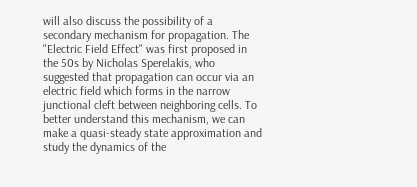will also discuss the possibility of a secondary mechanism for propagation. The "Electric Field Effect" was first proposed in the 50s by Nicholas Sperelakis, who suggested that propagation can occur via an electric field which forms in the narrow junctional cleft between neighboring cells. To better understand this mechanism, we can make a quasi-steady state approximation and study the dynamics of the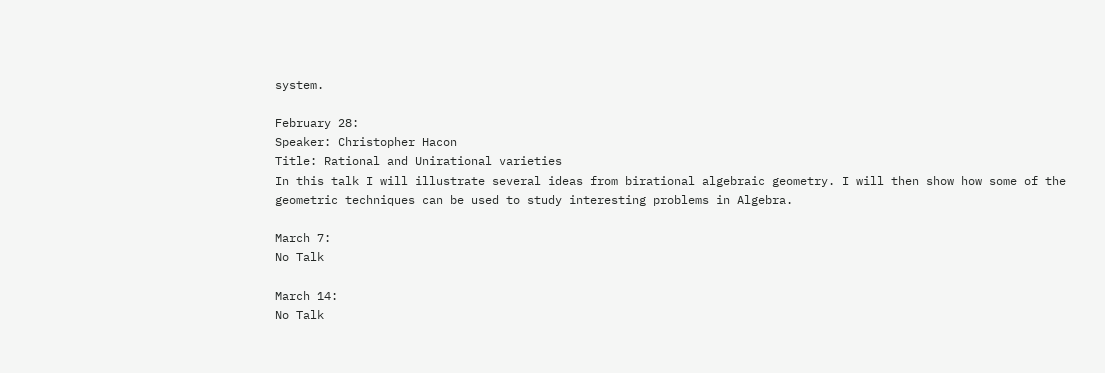system.

February 28:
Speaker: Christopher Hacon
Title: Rational and Unirational varieties
In this talk I will illustrate several ideas from birational algebraic geometry. I will then show how some of the geometric techniques can be used to study interesting problems in Algebra.

March 7:
No Talk

March 14:
No Talk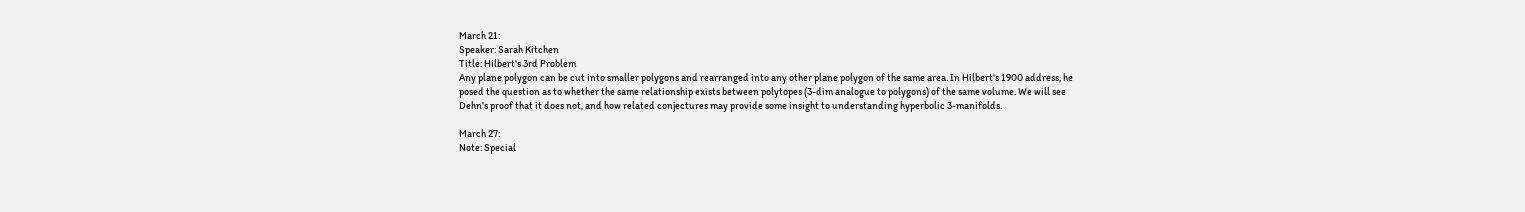March 21:
Speaker: Sarah Kitchen
Title: Hilbert's 3rd Problem
Any plane polygon can be cut into smaller polygons and rearranged into any other plane polygon of the same area. In Hilbert's 1900 address, he posed the question as to whether the same relationship exists between polytopes (3-dim analogue to polygons) of the same volume. We will see Dehn's proof that it does not, and how related conjectures may provide some insight to understanding hyperbolic 3-manifolds.

March 27:
Note: Special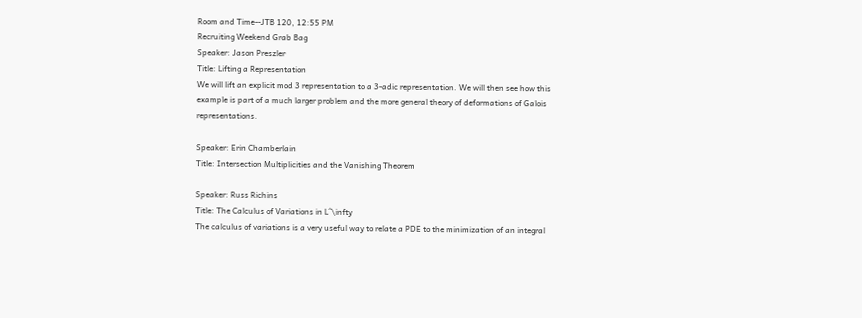Room and Time--JTB 120, 12:55 PM
Recruiting Weekend Grab Bag
Speaker: Jason Preszler
Title: Lifting a Representation
We will lift an explicit mod 3 representation to a 3-adic representation. We will then see how this example is part of a much larger problem and the more general theory of deformations of Galois representations.

Speaker: Erin Chamberlain
Title: Intersection Multiplicities and the Vanishing Theorem

Speaker: Russ Richins
Title: The Calculus of Variations in L^\infty
The calculus of variations is a very useful way to relate a PDE to the minimization of an integral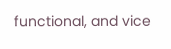functional, and vice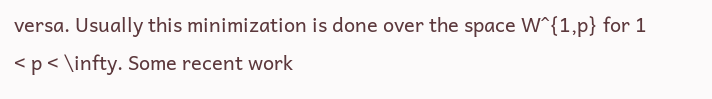versa. Usually this minimization is done over the space W^{1,p} for 1 < p < \infty. Some recent work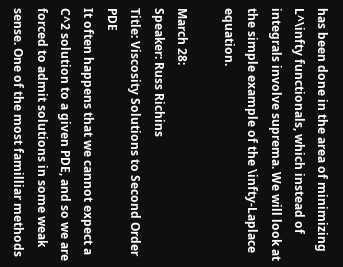has been done in the area of minimizing L^\infty functionals, which instead of integrals involve suprema. We will look at the simple example of the \infty-Laplace equation.

March 28:
Speaker: Russ Richins
Title: Viscosity Solutions to Second Order PDE
It often happens that we cannot expect a C^2 solution to a given PDE, and so we are forced to admit solutions in some weak sense. One of the most familliar methods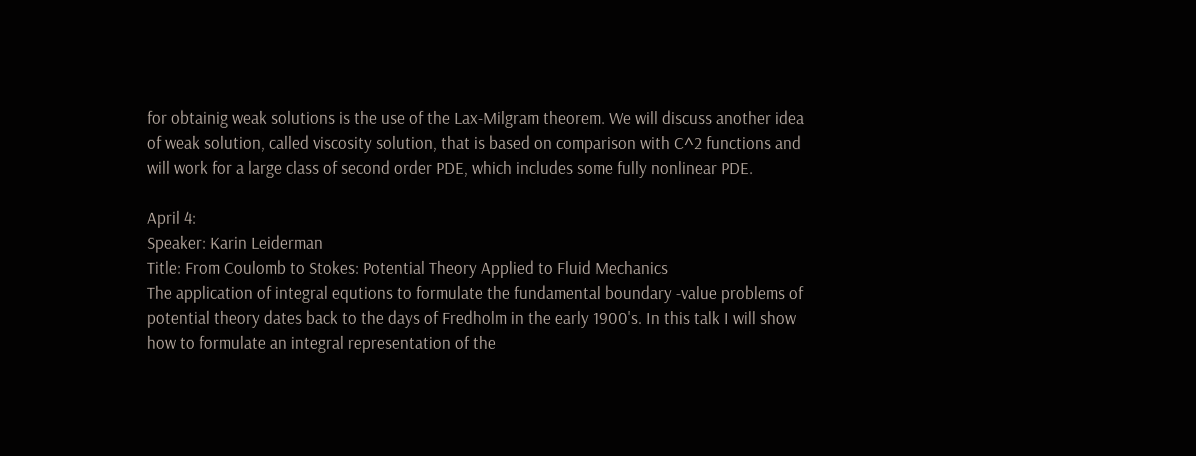for obtainig weak solutions is the use of the Lax-Milgram theorem. We will discuss another idea of weak solution, called viscosity solution, that is based on comparison with C^2 functions and will work for a large class of second order PDE, which includes some fully nonlinear PDE.

April 4:
Speaker: Karin Leiderman
Title: From Coulomb to Stokes: Potential Theory Applied to Fluid Mechanics
The application of integral equtions to formulate the fundamental boundary -value problems of potential theory dates back to the days of Fredholm in the early 1900's. In this talk I will show how to formulate an integral representation of the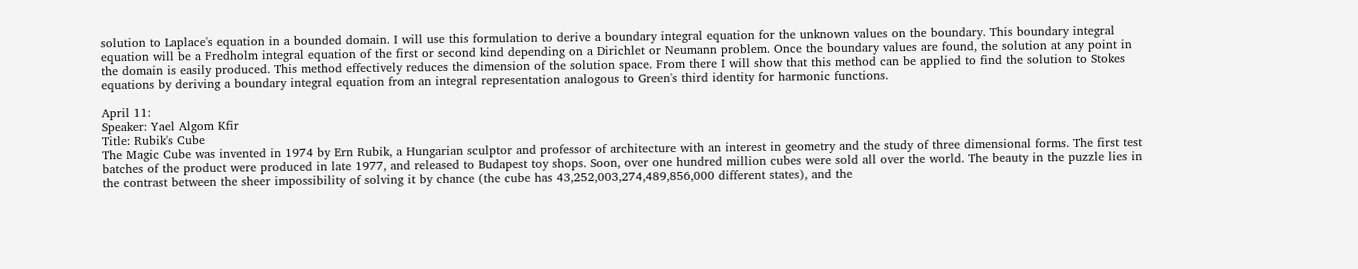solution to Laplace's equation in a bounded domain. I will use this formulation to derive a boundary integral equation for the unknown values on the boundary. This boundary integral equation will be a Fredholm integral equation of the first or second kind depending on a Dirichlet or Neumann problem. Once the boundary values are found, the solution at any point in the domain is easily produced. This method effectively reduces the dimension of the solution space. From there I will show that this method can be applied to find the solution to Stokes equations by deriving a boundary integral equation from an integral representation analogous to Green's third identity for harmonic functions.

April 11:
Speaker: Yael Algom Kfir
Title: Rubik's Cube
The Magic Cube was invented in 1974 by Ern Rubik, a Hungarian sculptor and professor of architecture with an interest in geometry and the study of three dimensional forms. The first test batches of the product were produced in late 1977, and released to Budapest toy shops. Soon, over one hundred million cubes were sold all over the world. The beauty in the puzzle lies in the contrast between the sheer impossibility of solving it by chance (the cube has 43,252,003,274,489,856,000 different states), and the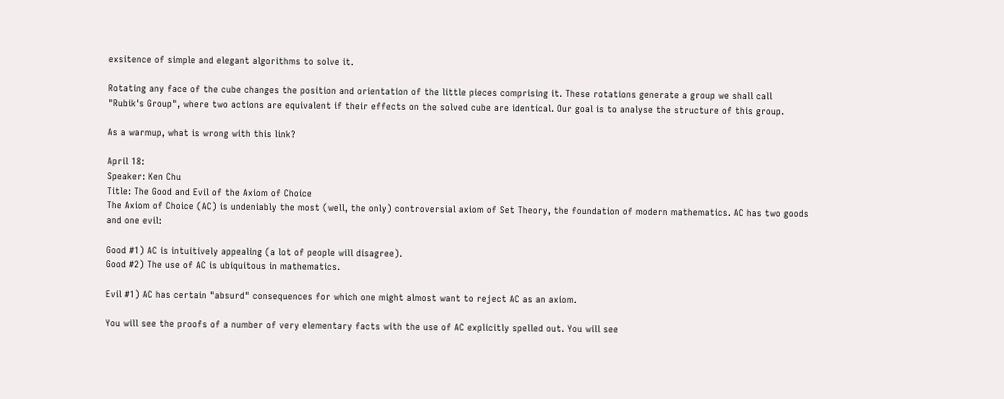exsitence of simple and elegant algorithms to solve it.

Rotating any face of the cube changes the position and orientation of the little pieces comprising it. These rotations generate a group we shall call "Rubik's Group", where two actions are equivalent if their effects on the solved cube are identical. Our goal is to analyse the structure of this group.

As a warmup, what is wrong with this link?

April 18:
Speaker: Ken Chu
Title: The Good and Evil of the Axiom of Choice
The Axiom of Choice (AC) is undeniably the most (well, the only) controversial axiom of Set Theory, the foundation of modern mathematics. AC has two goods and one evil:

Good #1) AC is intuitively appealing (a lot of people will disagree).
Good #2) The use of AC is ubiquitous in mathematics.

Evil #1) AC has certain "absurd" consequences for which one might almost want to reject AC as an axiom.

You will see the proofs of a number of very elementary facts with the use of AC explicitly spelled out. You will see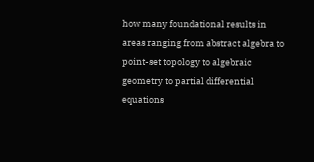how many foundational results in areas ranging from abstract algebra to point-set topology to algebraic geometry to partial differential equations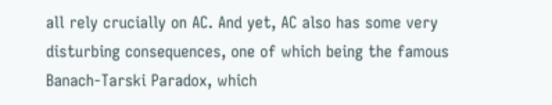all rely crucially on AC. And yet, AC also has some very disturbing consequences, one of which being the famous Banach-Tarski Paradox, which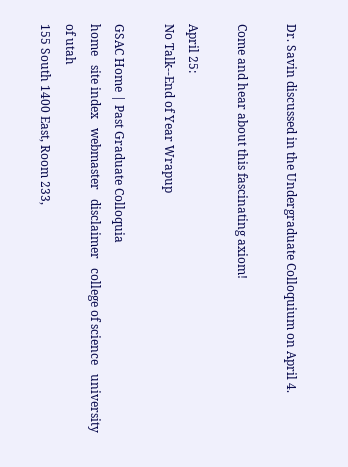Dr. Savin discussed in the Undergraduate Colloquium on April 4.

Come and hear about this fascinating axiom!

April 25:
No Talk--End of Year Wrapup

GSAC Home | Past Graduate Colloquia
home   site index   webmaster   disclaimer   college of science   university of utah
155 South 1400 East, Room 233,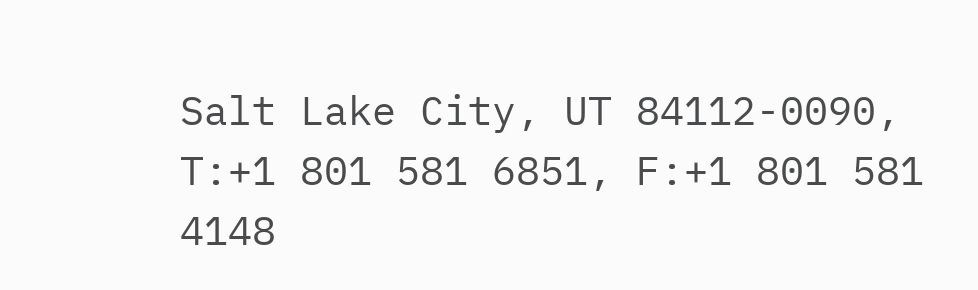Salt Lake City, UT 84112-0090, T:+1 801 581 6851, F:+1 801 581 4148